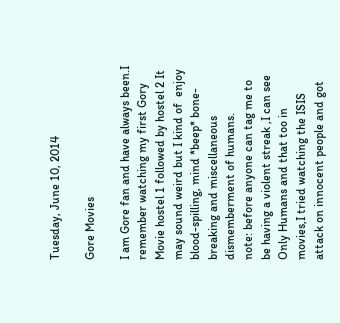Tuesday, June 10, 2014

Gore Movies

I am Gore fan and have always been.I remember watching my first Gory Movie hostel 1 followed by hostel 2 It may sound weird but I kind of  enjoy blood-spilling, mind *beep* bone-breaking and miscellaneous dismemberment of humans.
note: before anyone can tag me to be having a violent streak ,I can see Only Humans and that too in movies,I tried watching the ISIS attack on innocent people and got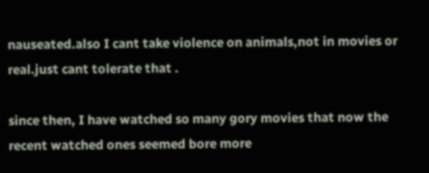nauseated.also I cant take violence on animals,not in movies or real.just cant tolerate that .

since then, I have watched so many gory movies that now the recent watched ones seemed bore more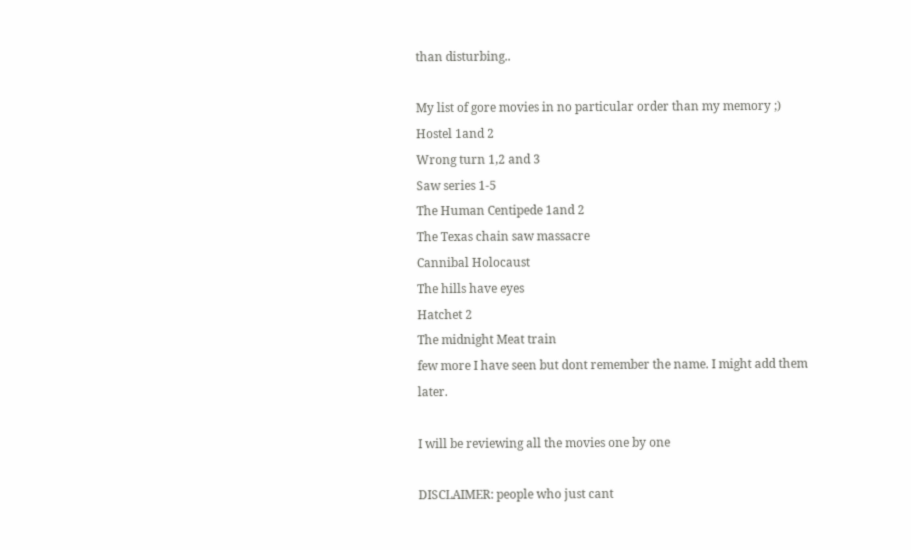than disturbing..

My list of gore movies in no particular order than my memory ;)
Hostel 1and 2
Wrong turn 1,2 and 3
Saw series 1-5
The Human Centipede 1and 2
The Texas chain saw massacre
Cannibal Holocaust
The hills have eyes
Hatchet 2
The midnight Meat train
few more I have seen but dont remember the name. I might add them later.

I will be reviewing all the movies one by one

DISCLAIMER: people who just cant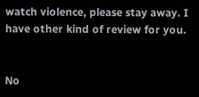watch violence, please stay away. I have other kind of review for you.


No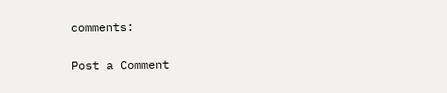comments:

Post a Comment